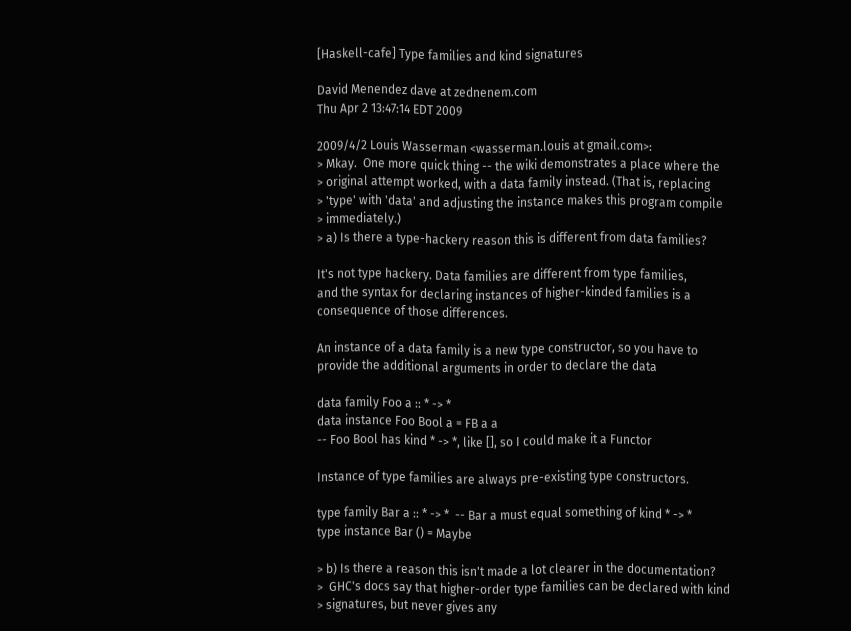[Haskell-cafe] Type families and kind signatures

David Menendez dave at zednenem.com
Thu Apr 2 13:47:14 EDT 2009

2009/4/2 Louis Wasserman <wasserman.louis at gmail.com>:
> Mkay.  One more quick thing -- the wiki demonstrates a place where the
> original attempt worked, with a data family instead. (That is, replacing
> 'type' with 'data' and adjusting the instance makes this program compile
> immediately.)
> a) Is there a type-hackery reason this is different from data families?

It's not type hackery. Data families are different from type families,
and the syntax for declaring instances of higher-kinded families is a
consequence of those differences.

An instance of a data family is a new type constructor, so you have to
provide the additional arguments in order to declare the data

data family Foo a :: * -> *
data instance Foo Bool a = FB a a
-- Foo Bool has kind * -> *, like [], so I could make it a Functor

Instance of type families are always pre-existing type constructors.

type family Bar a :: * -> *  -- Bar a must equal something of kind * -> *
type instance Bar () = Maybe

> b) Is there a reason this isn't made a lot clearer in the documentation?
>  GHC's docs say that higher-order type families can be declared with kind
> signatures, but never gives any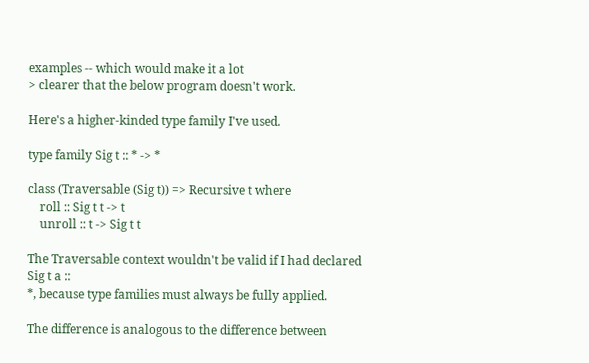examples -- which would make it a lot
> clearer that the below program doesn't work.

Here's a higher-kinded type family I've used.

type family Sig t :: * -> *

class (Traversable (Sig t)) => Recursive t where
    roll :: Sig t t -> t
    unroll :: t -> Sig t t

The Traversable context wouldn't be valid if I had declared Sig t a ::
*, because type families must always be fully applied.

The difference is analogous to the difference between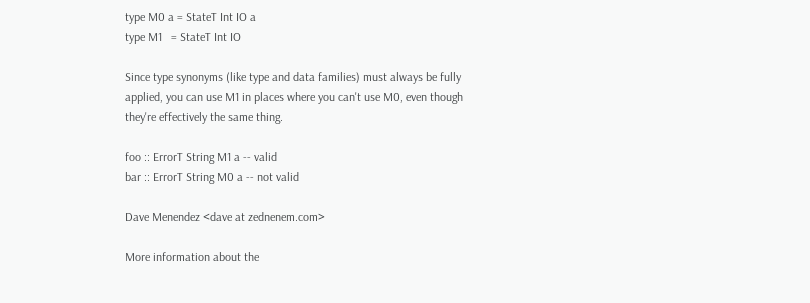type M0 a = StateT Int IO a
type M1   = StateT Int IO

Since type synonyms (like type and data families) must always be fully
applied, you can use M1 in places where you can't use M0, even though
they're effectively the same thing.

foo :: ErrorT String M1 a -- valid
bar :: ErrorT String M0 a -- not valid

Dave Menendez <dave at zednenem.com>

More information about the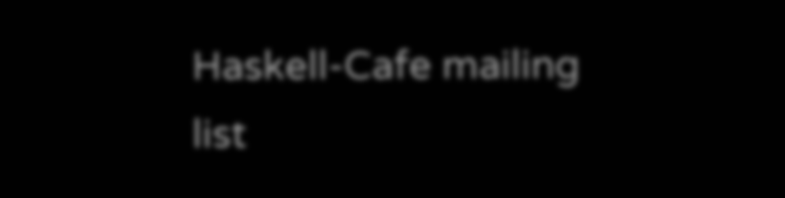Haskell-Cafe mailing list